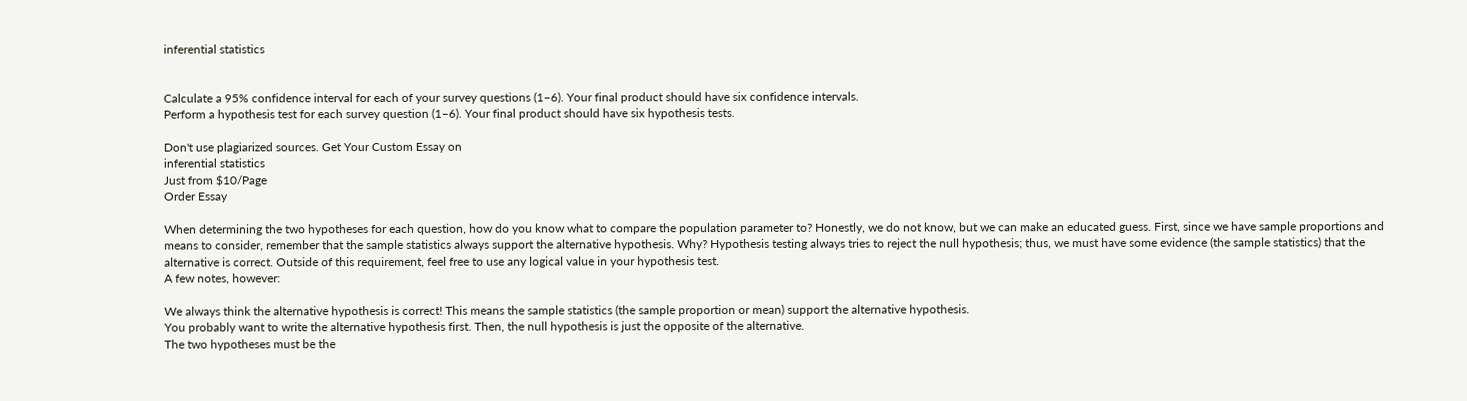inferential statistics


Calculate a 95% confidence interval for each of your survey questions (1–6). Your final product should have six confidence intervals.
Perform a hypothesis test for each survey question (1–6). Your final product should have six hypothesis tests.

Don't use plagiarized sources. Get Your Custom Essay on
inferential statistics
Just from $10/Page
Order Essay

When determining the two hypotheses for each question, how do you know what to compare the population parameter to? Honestly, we do not know, but we can make an educated guess. First, since we have sample proportions and means to consider, remember that the sample statistics always support the alternative hypothesis. Why? Hypothesis testing always tries to reject the null hypothesis; thus, we must have some evidence (the sample statistics) that the alternative is correct. Outside of this requirement, feel free to use any logical value in your hypothesis test.
A few notes, however:

We always think the alternative hypothesis is correct! This means the sample statistics (the sample proportion or mean) support the alternative hypothesis.
You probably want to write the alternative hypothesis first. Then, the null hypothesis is just the opposite of the alternative.
The two hypotheses must be the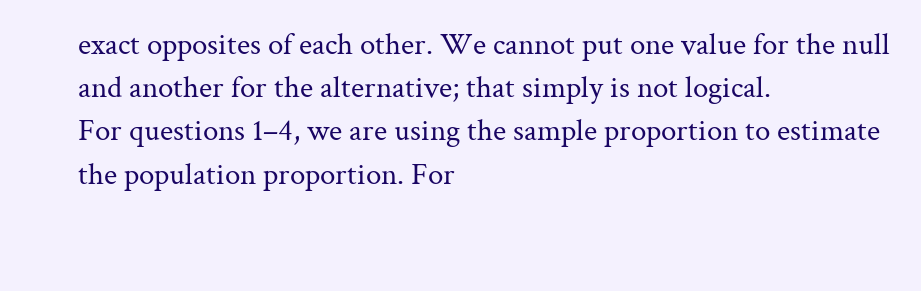exact opposites of each other. We cannot put one value for the null and another for the alternative; that simply is not logical.
For questions 1–4, we are using the sample proportion to estimate the population proportion. For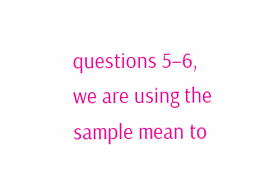questions 5–6, we are using the sample mean to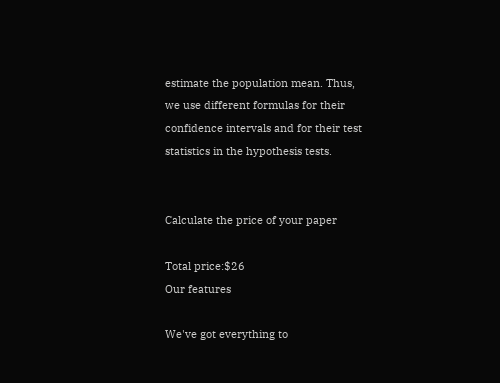estimate the population mean. Thus, we use different formulas for their confidence intervals and for their test statistics in the hypothesis tests.


Calculate the price of your paper

Total price:$26
Our features

We've got everything to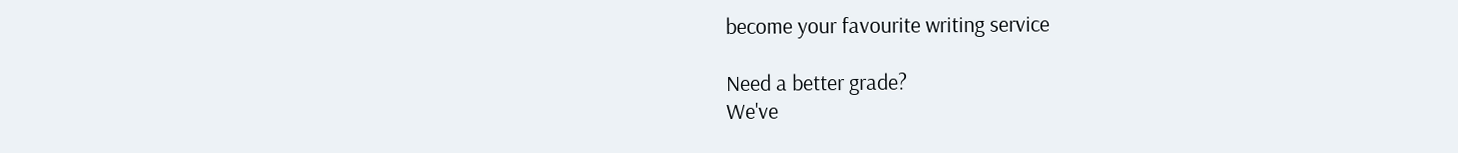become your favourite writing service

Need a better grade?
We've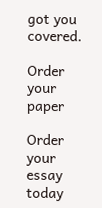got you covered.

Order your paper

Order your essay today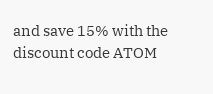and save 15% with the discount code ATOM